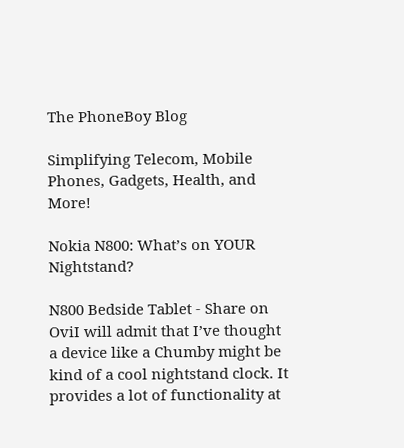The PhoneBoy Blog

Simplifying Telecom, Mobile Phones, Gadgets, Health, and More!

Nokia N800: What’s on YOUR Nightstand?

N800 Bedside Tablet - Share on OviI will admit that I’ve thought a device like a Chumby might be kind of a cool nightstand clock. It provides a lot of functionality at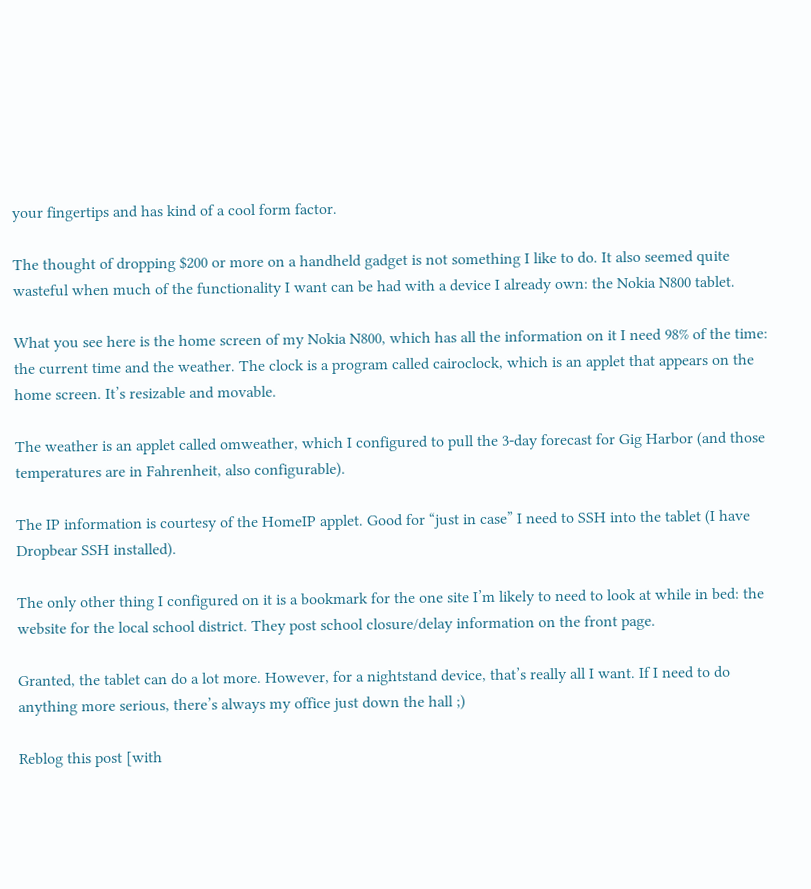your fingertips and has kind of a cool form factor.

The thought of dropping $200 or more on a handheld gadget is not something I like to do. It also seemed quite wasteful when much of the functionality I want can be had with a device I already own: the Nokia N800 tablet.

What you see here is the home screen of my Nokia N800, which has all the information on it I need 98% of the time: the current time and the weather. The clock is a program called cairoclock, which is an applet that appears on the home screen. It’s resizable and movable.

The weather is an applet called omweather, which I configured to pull the 3-day forecast for Gig Harbor (and those temperatures are in Fahrenheit, also configurable).

The IP information is courtesy of the HomeIP applet. Good for “just in case” I need to SSH into the tablet (I have Dropbear SSH installed).

The only other thing I configured on it is a bookmark for the one site I’m likely to need to look at while in bed: the website for the local school district. They post school closure/delay information on the front page.

Granted, the tablet can do a lot more. However, for a nightstand device, that’s really all I want. If I need to do anything more serious, there’s always my office just down the hall ;)

Reblog this post [with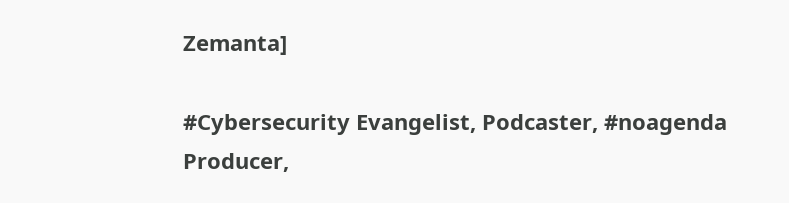Zemanta]

#Cybersecurity Evangelist, Podcaster, #noagenda Producer,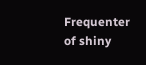Frequenter of shiny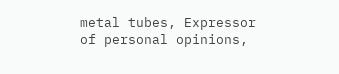metal tubes, Expressor of personal opinions,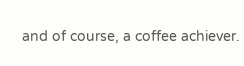and of course, a coffee achiever.